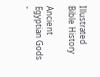Illustrated Bible History

Ancient Egyptian Gods -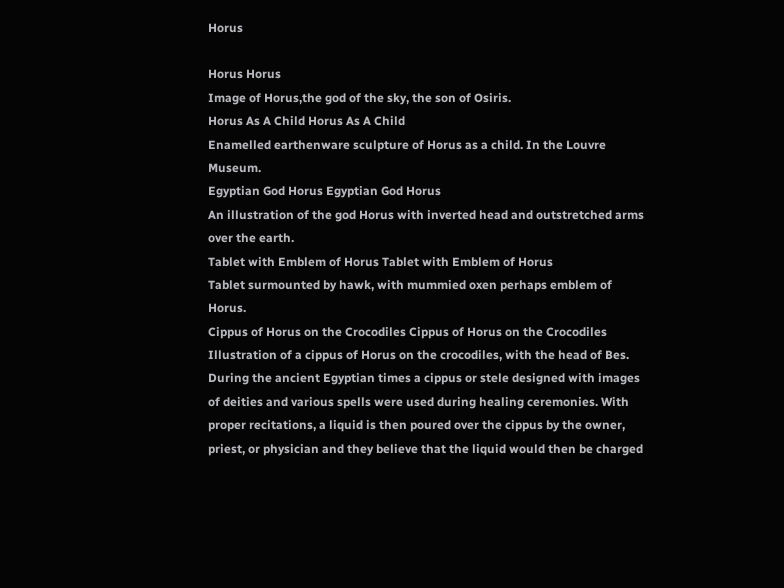Horus

Horus Horus
Image of Horus,the god of the sky, the son of Osiris.
Horus As A Child Horus As A Child
Enamelled earthenware sculpture of Horus as a child. In the Louvre Museum.
Egyptian God Horus Egyptian God Horus
An illustration of the god Horus with inverted head and outstretched arms over the earth.
Tablet with Emblem of Horus Tablet with Emblem of Horus
Tablet surmounted by hawk, with mummied oxen perhaps emblem of Horus.
Cippus of Horus on the Crocodiles Cippus of Horus on the Crocodiles
Illustration of a cippus of Horus on the crocodiles, with the head of Bes. During the ancient Egyptian times a cippus or stele designed with images of deities and various spells were used during healing ceremonies. With proper recitations, a liquid is then poured over the cippus by the owner, priest, or physician and they believe that the liquid would then be charged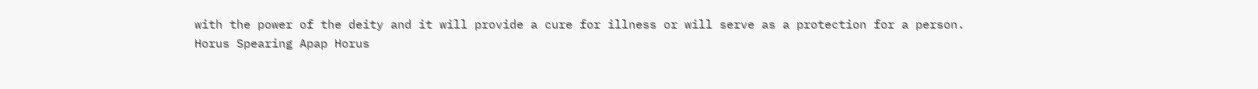with the power of the deity and it will provide a cure for illness or will serve as a protection for a person.
Horus Spearing Apap Horus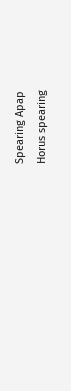Spearing Apap
Horus spearing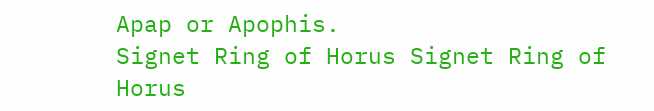Apap or Apophis.
Signet Ring of Horus Signet Ring of Horus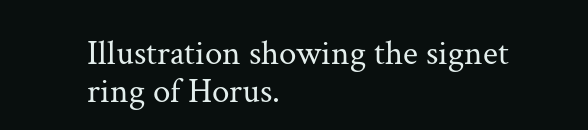Illustration showing the signet ring of Horus.